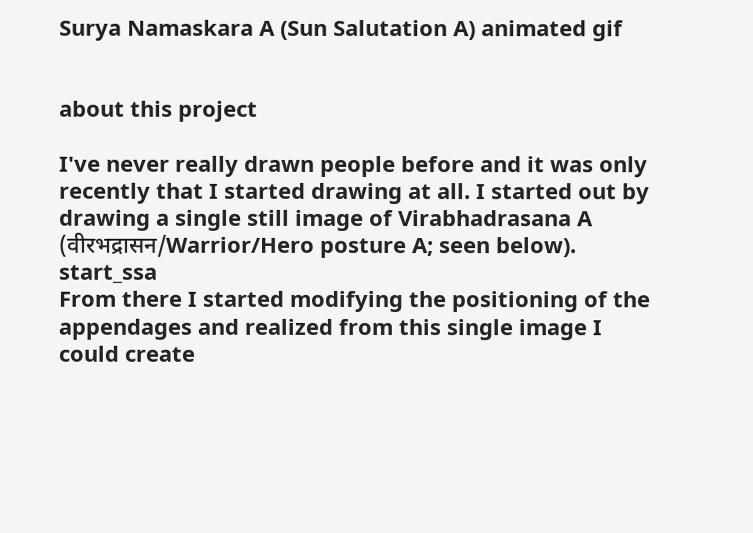Surya Namaskara A (Sun Salutation A) animated gif


about this project

I've never really drawn people before and it was only recently that I started drawing at all. I started out by drawing a single still image of Virabhadrasana A (वीरभद्रासन/Warrior/Hero posture A; seen below). start_ssa
From there I started modifying the positioning of the appendages and realized from this single image I could create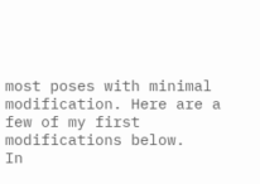most poses with minimal modification. Here are a few of my first modifications below.
In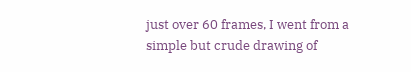just over 60 frames, I went from a simple but crude drawing of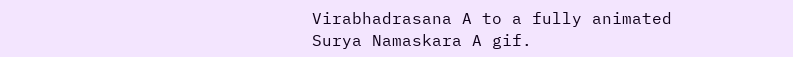Virabhadrasana A to a fully animated Surya Namaskara A gif.